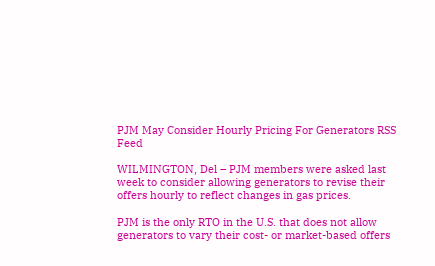PJM May Consider Hourly Pricing For Generators RSS Feed

WILMINGTON, Del – PJM members were asked last week to consider allowing generators to revise their offers hourly to reflect changes in gas prices.

PJM is the only RTO in the U.S. that does not allow generators to vary their cost- or market-based offers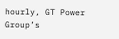hourly, GT Power Group’s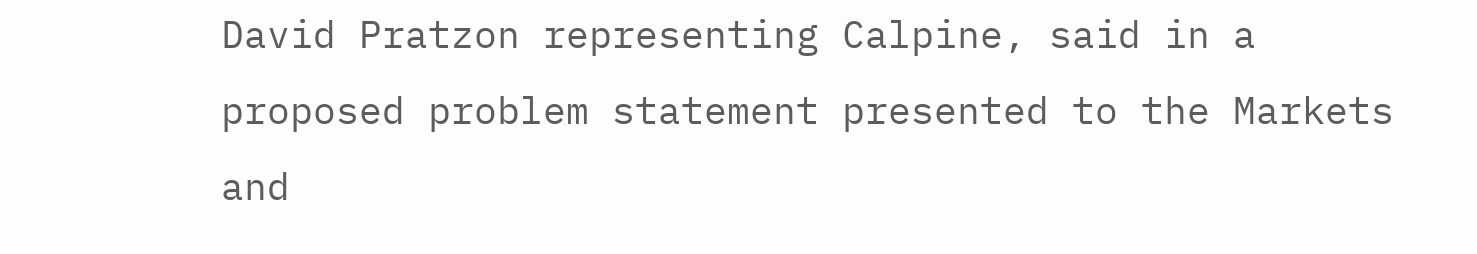David Pratzon representing Calpine, said in a proposed problem statement presented to the Markets and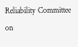Reliability Committee on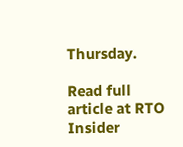Thursday.

Read full article at RTO Insider